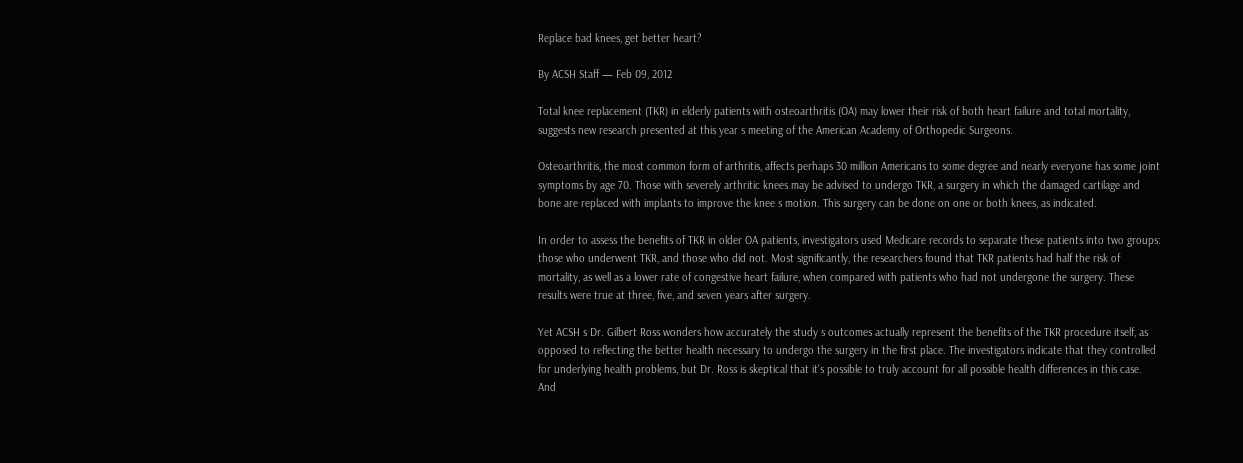Replace bad knees, get better heart?

By ACSH Staff — Feb 09, 2012

Total knee replacement (TKR) in elderly patients with osteoarthritis (OA) may lower their risk of both heart failure and total mortality, suggests new research presented at this year s meeting of the American Academy of Orthopedic Surgeons.

Osteoarthritis, the most common form of arthritis, affects perhaps 30 million Americans to some degree and nearly everyone has some joint symptoms by age 70. Those with severely arthritic knees may be advised to undergo TKR, a surgery in which the damaged cartilage and bone are replaced with implants to improve the knee s motion. This surgery can be done on one or both knees, as indicated.

In order to assess the benefits of TKR in older OA patients, investigators used Medicare records to separate these patients into two groups: those who underwent TKR, and those who did not. Most significantly, the researchers found that TKR patients had half the risk of mortality, as well as a lower rate of congestive heart failure, when compared with patients who had not undergone the surgery. These results were true at three, five, and seven years after surgery.

Yet ACSH s Dr. Gilbert Ross wonders how accurately the study s outcomes actually represent the benefits of the TKR procedure itself, as opposed to reflecting the better health necessary to undergo the surgery in the first place. The investigators indicate that they controlled for underlying health problems, but Dr. Ross is skeptical that it's possible to truly account for all possible health differences in this case. And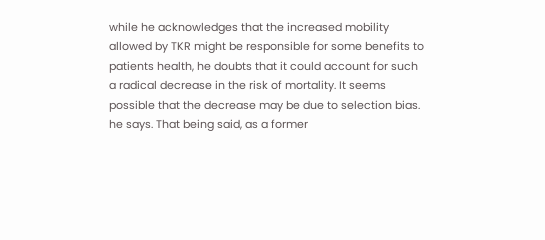while he acknowledges that the increased mobility allowed by TKR might be responsible for some benefits to patients health, he doubts that it could account for such a radical decrease in the risk of mortality. It seems possible that the decrease may be due to selection bias. he says. That being said, as a former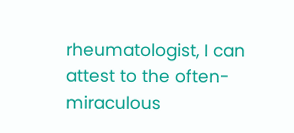rheumatologist, I can attest to the often-miraculous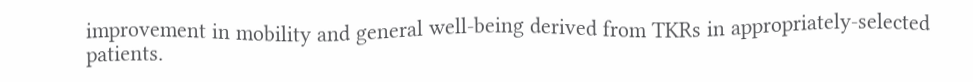improvement in mobility and general well-being derived from TKRs in appropriately-selected patients.